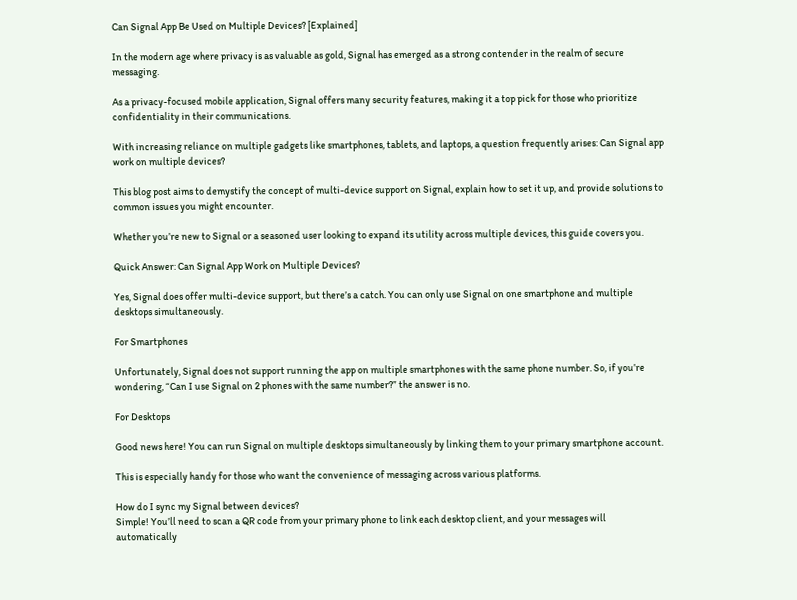Can Signal App Be Used on Multiple Devices? [Explained]

In the modern age where privacy is as valuable as gold, Signal has emerged as a strong contender in the realm of secure messaging.

As a privacy-focused mobile application, Signal offers many security features, making it a top pick for those who prioritize confidentiality in their communications.

With increasing reliance on multiple gadgets like smartphones, tablets, and laptops, a question frequently arises: Can Signal app work on multiple devices?

This blog post aims to demystify the concept of multi-device support on Signal, explain how to set it up, and provide solutions to common issues you might encounter.

Whether you’re new to Signal or a seasoned user looking to expand its utility across multiple devices, this guide covers you.

Quick Answer: Can Signal App Work on Multiple Devices?

Yes, Signal does offer multi-device support, but there’s a catch. You can only use Signal on one smartphone and multiple desktops simultaneously.

For Smartphones

Unfortunately, Signal does not support running the app on multiple smartphones with the same phone number. So, if you’re wondering, “Can I use Signal on 2 phones with the same number?” the answer is no.

For Desktops

Good news here! You can run Signal on multiple desktops simultaneously by linking them to your primary smartphone account.

This is especially handy for those who want the convenience of messaging across various platforms.

How do I sync my Signal between devices?
Simple! You’ll need to scan a QR code from your primary phone to link each desktop client, and your messages will automatically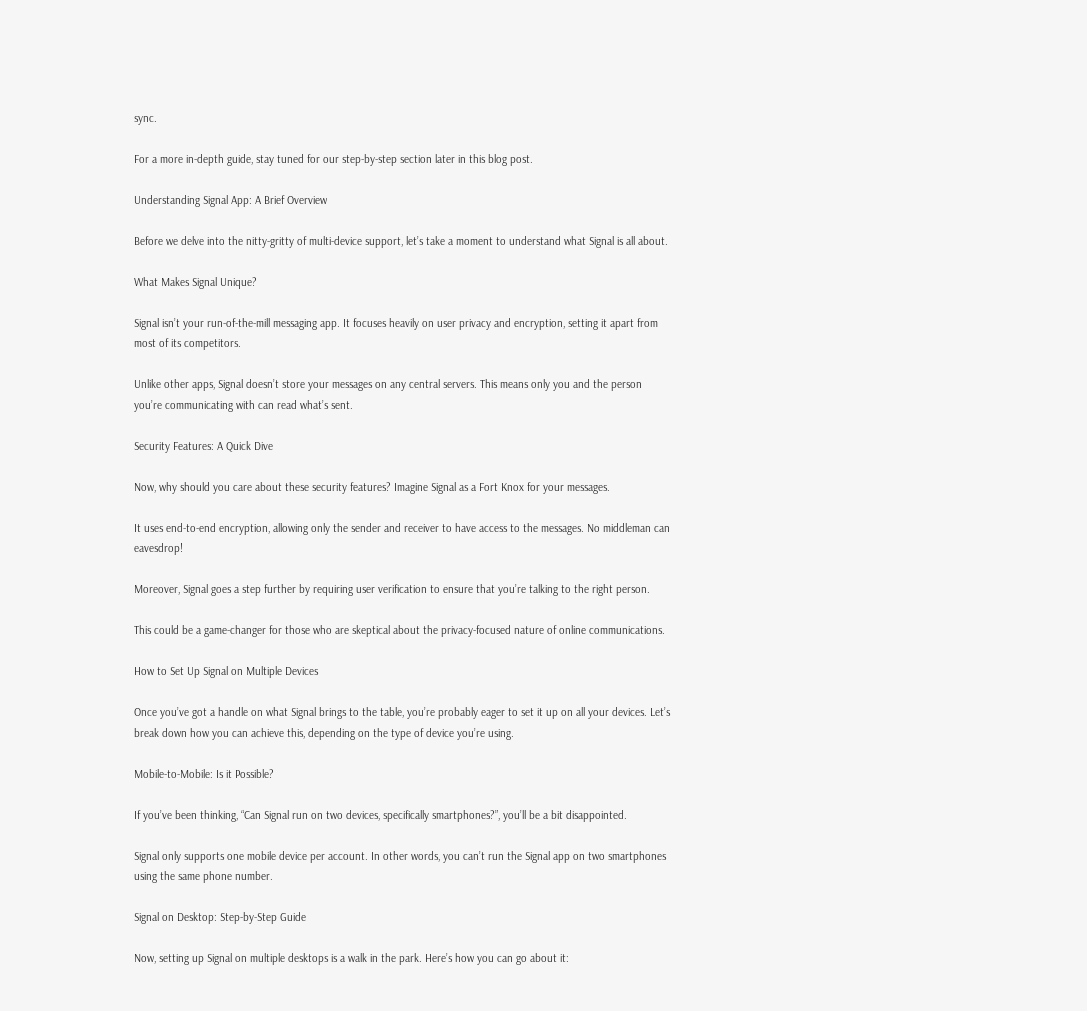sync.

For a more in-depth guide, stay tuned for our step-by-step section later in this blog post.

Understanding Signal App: A Brief Overview

Before we delve into the nitty-gritty of multi-device support, let’s take a moment to understand what Signal is all about.

What Makes Signal Unique?

Signal isn’t your run-of-the-mill messaging app. It focuses heavily on user privacy and encryption, setting it apart from most of its competitors.

Unlike other apps, Signal doesn’t store your messages on any central servers. This means only you and the person you’re communicating with can read what’s sent.

Security Features: A Quick Dive

Now, why should you care about these security features? Imagine Signal as a Fort Knox for your messages.

It uses end-to-end encryption, allowing only the sender and receiver to have access to the messages. No middleman can eavesdrop!

Moreover, Signal goes a step further by requiring user verification to ensure that you’re talking to the right person.

This could be a game-changer for those who are skeptical about the privacy-focused nature of online communications.

How to Set Up Signal on Multiple Devices

Once you’ve got a handle on what Signal brings to the table, you’re probably eager to set it up on all your devices. Let’s break down how you can achieve this, depending on the type of device you’re using.

Mobile-to-Mobile: Is it Possible?

If you’ve been thinking, “Can Signal run on two devices, specifically smartphones?”, you’ll be a bit disappointed.

Signal only supports one mobile device per account. In other words, you can’t run the Signal app on two smartphones using the same phone number.

Signal on Desktop: Step-by-Step Guide

Now, setting up Signal on multiple desktops is a walk in the park. Here’s how you can go about it: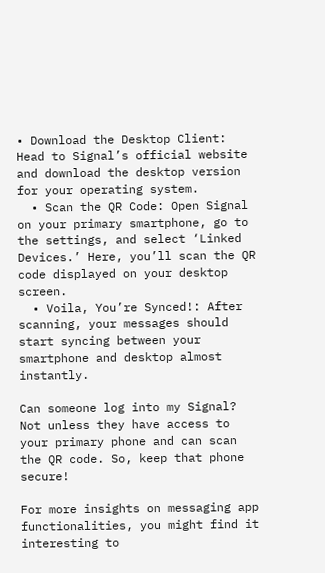• Download the Desktop Client: Head to Signal’s official website and download the desktop version for your operating system.
  • Scan the QR Code: Open Signal on your primary smartphone, go to the settings, and select ‘Linked Devices.’ Here, you’ll scan the QR code displayed on your desktop screen.
  • Voila, You’re Synced!: After scanning, your messages should start syncing between your smartphone and desktop almost instantly.

Can someone log into my Signal? Not unless they have access to your primary phone and can scan the QR code. So, keep that phone secure!

For more insights on messaging app functionalities, you might find it interesting to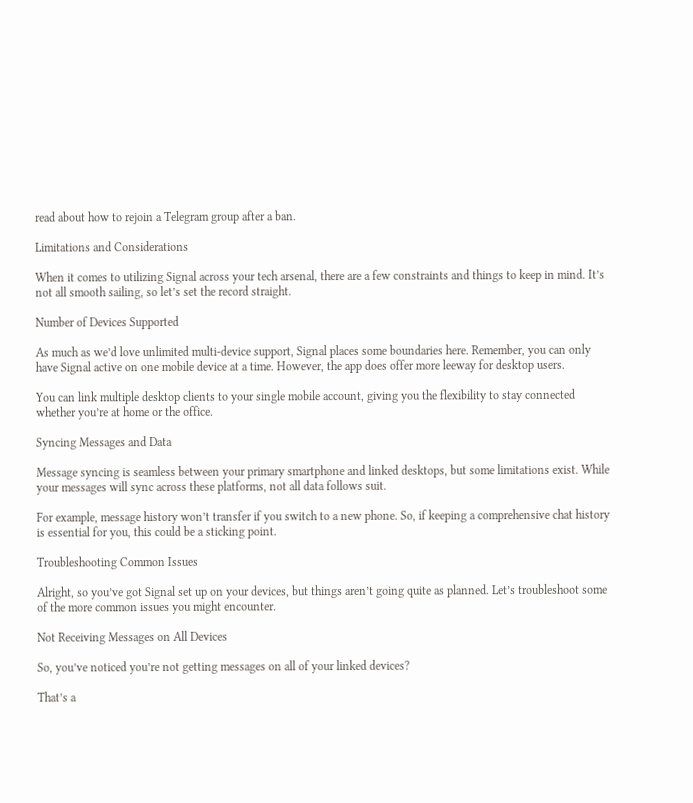read about how to rejoin a Telegram group after a ban.

Limitations and Considerations

When it comes to utilizing Signal across your tech arsenal, there are a few constraints and things to keep in mind. It’s not all smooth sailing, so let’s set the record straight.

Number of Devices Supported

As much as we’d love unlimited multi-device support, Signal places some boundaries here. Remember, you can only have Signal active on one mobile device at a time. However, the app does offer more leeway for desktop users.

You can link multiple desktop clients to your single mobile account, giving you the flexibility to stay connected whether you’re at home or the office.

Syncing Messages and Data

Message syncing is seamless between your primary smartphone and linked desktops, but some limitations exist. While your messages will sync across these platforms, not all data follows suit.

For example, message history won’t transfer if you switch to a new phone. So, if keeping a comprehensive chat history is essential for you, this could be a sticking point.

Troubleshooting Common Issues

Alright, so you’ve got Signal set up on your devices, but things aren’t going quite as planned. Let’s troubleshoot some of the more common issues you might encounter.

Not Receiving Messages on All Devices

So, you’ve noticed you’re not getting messages on all of your linked devices?

That’s a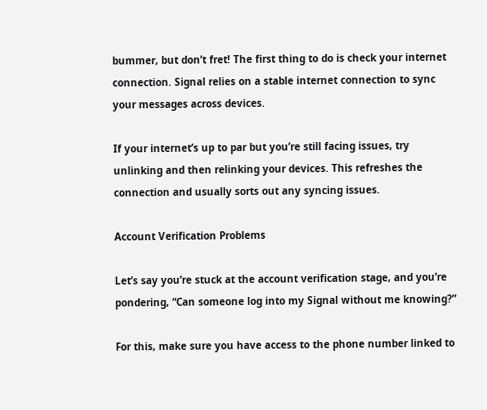bummer, but don’t fret! The first thing to do is check your internet connection. Signal relies on a stable internet connection to sync your messages across devices.

If your internet’s up to par but you’re still facing issues, try unlinking and then relinking your devices. This refreshes the connection and usually sorts out any syncing issues.

Account Verification Problems

Let’s say you’re stuck at the account verification stage, and you’re pondering, “Can someone log into my Signal without me knowing?”

For this, make sure you have access to the phone number linked to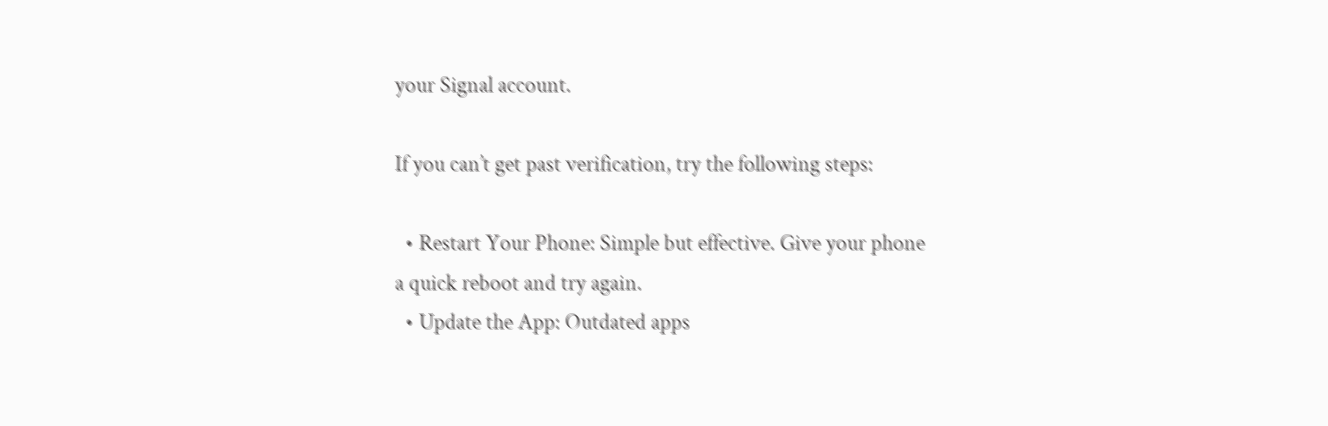your Signal account.

If you can’t get past verification, try the following steps:

  • Restart Your Phone: Simple but effective. Give your phone a quick reboot and try again.
  • Update the App: Outdated apps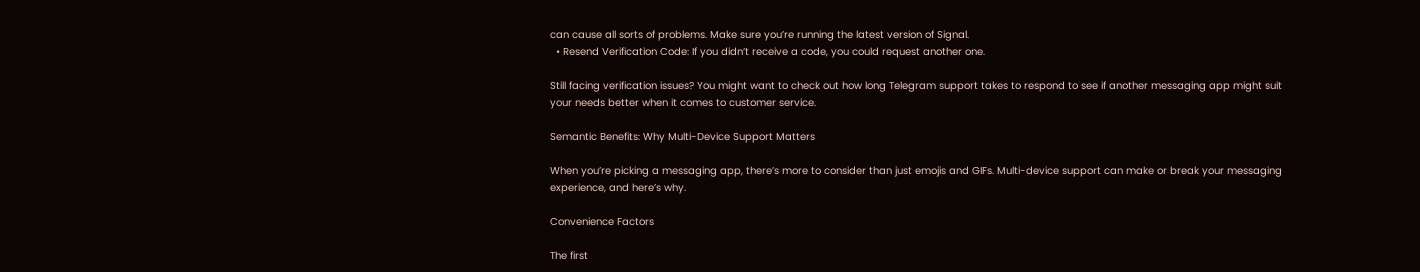can cause all sorts of problems. Make sure you’re running the latest version of Signal.
  • Resend Verification Code: If you didn’t receive a code, you could request another one.

Still facing verification issues? You might want to check out how long Telegram support takes to respond to see if another messaging app might suit your needs better when it comes to customer service.

Semantic Benefits: Why Multi-Device Support Matters

When you’re picking a messaging app, there’s more to consider than just emojis and GIFs. Multi-device support can make or break your messaging experience, and here’s why.

Convenience Factors

The first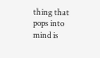thing that pops into mind is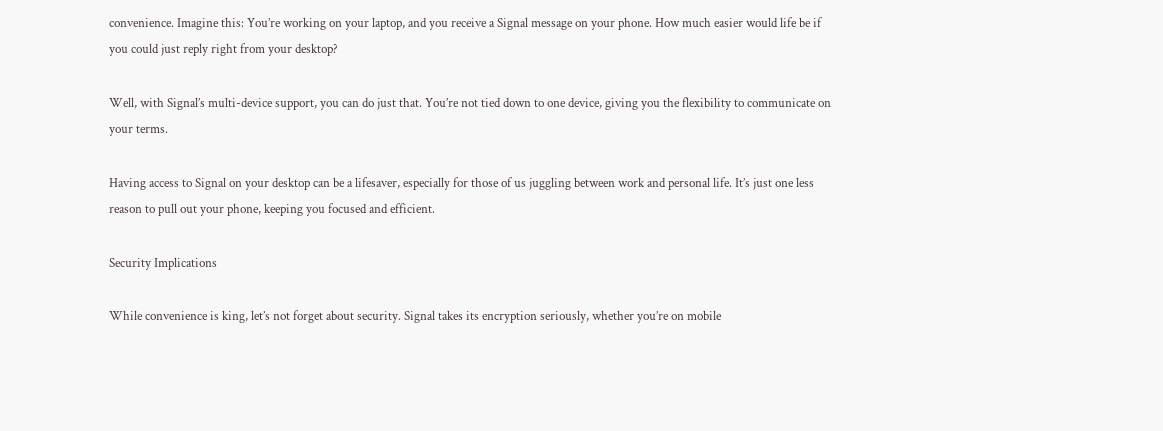convenience. Imagine this: You’re working on your laptop, and you receive a Signal message on your phone. How much easier would life be if you could just reply right from your desktop?

Well, with Signal’s multi-device support, you can do just that. You’re not tied down to one device, giving you the flexibility to communicate on your terms.

Having access to Signal on your desktop can be a lifesaver, especially for those of us juggling between work and personal life. It’s just one less reason to pull out your phone, keeping you focused and efficient.

Security Implications

While convenience is king, let’s not forget about security. Signal takes its encryption seriously, whether you’re on mobile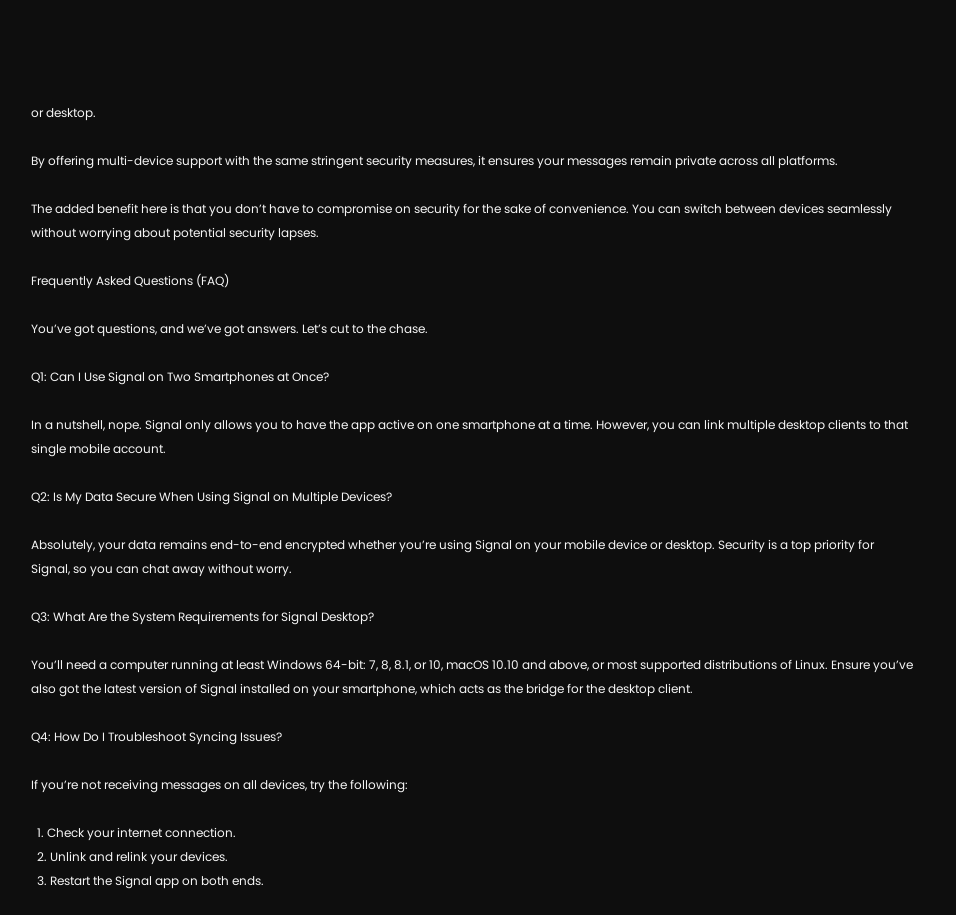or desktop.

By offering multi-device support with the same stringent security measures, it ensures your messages remain private across all platforms.

The added benefit here is that you don’t have to compromise on security for the sake of convenience. You can switch between devices seamlessly without worrying about potential security lapses.

Frequently Asked Questions (FAQ)

You’ve got questions, and we’ve got answers. Let’s cut to the chase.

Q1: Can I Use Signal on Two Smartphones at Once?

In a nutshell, nope. Signal only allows you to have the app active on one smartphone at a time. However, you can link multiple desktop clients to that single mobile account.

Q2: Is My Data Secure When Using Signal on Multiple Devices?

Absolutely, your data remains end-to-end encrypted whether you’re using Signal on your mobile device or desktop. Security is a top priority for Signal, so you can chat away without worry.

Q3: What Are the System Requirements for Signal Desktop?

You’ll need a computer running at least Windows 64-bit: 7, 8, 8.1, or 10, macOS 10.10 and above, or most supported distributions of Linux. Ensure you’ve also got the latest version of Signal installed on your smartphone, which acts as the bridge for the desktop client.

Q4: How Do I Troubleshoot Syncing Issues?

If you’re not receiving messages on all devices, try the following:

  1. Check your internet connection.
  2. Unlink and relink your devices.
  3. Restart the Signal app on both ends.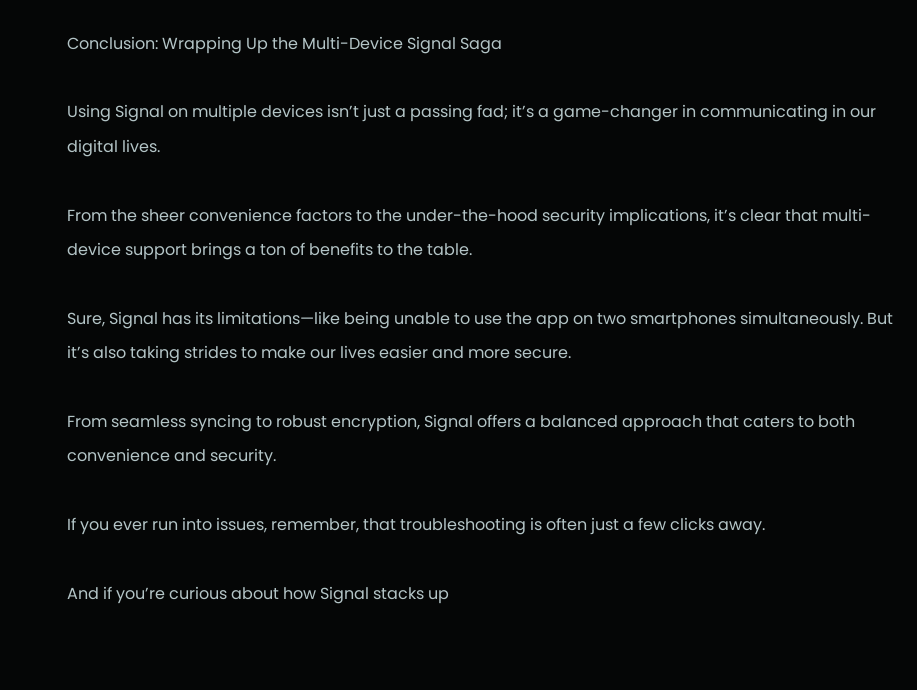Conclusion: Wrapping Up the Multi-Device Signal Saga

Using Signal on multiple devices isn’t just a passing fad; it’s a game-changer in communicating in our digital lives.

From the sheer convenience factors to the under-the-hood security implications, it’s clear that multi-device support brings a ton of benefits to the table.

Sure, Signal has its limitations—like being unable to use the app on two smartphones simultaneously. But it’s also taking strides to make our lives easier and more secure.

From seamless syncing to robust encryption, Signal offers a balanced approach that caters to both convenience and security.

If you ever run into issues, remember, that troubleshooting is often just a few clicks away.

And if you’re curious about how Signal stacks up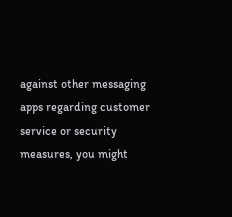against other messaging apps regarding customer service or security measures, you might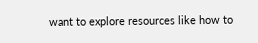want to explore resources like how to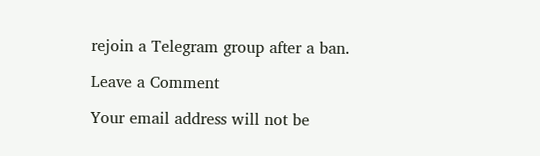rejoin a Telegram group after a ban.

Leave a Comment

Your email address will not be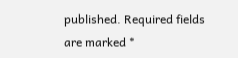published. Required fields are marked *